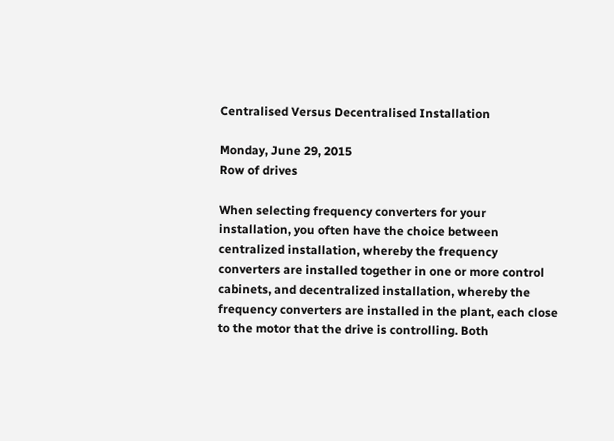Centralised Versus Decentralised Installation

Monday, June 29, 2015
Row of drives

When selecting frequency converters for your installation, you often have the choice between centralized installation, whereby the frequency converters are installed together in one or more control cabinets, and decentralized installation, whereby the frequency converters are installed in the plant, each close to the motor that the drive is controlling. Both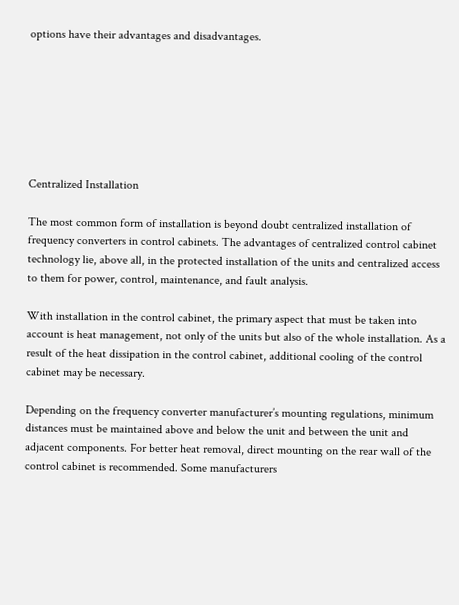options have their advantages and disadvantages.







Centralized Installation

The most common form of installation is beyond doubt centralized installation of frequency converters in control cabinets. The advantages of centralized control cabinet technology lie, above all, in the protected installation of the units and centralized access to them for power, control, maintenance, and fault analysis.

With installation in the control cabinet, the primary aspect that must be taken into account is heat management, not only of the units but also of the whole installation. As a result of the heat dissipation in the control cabinet, additional cooling of the control cabinet may be necessary.

Depending on the frequency converter manufacturer’s mounting regulations, minimum distances must be maintained above and below the unit and between the unit and adjacent components. For better heat removal, direct mounting on the rear wall of the control cabinet is recommended. Some manufacturers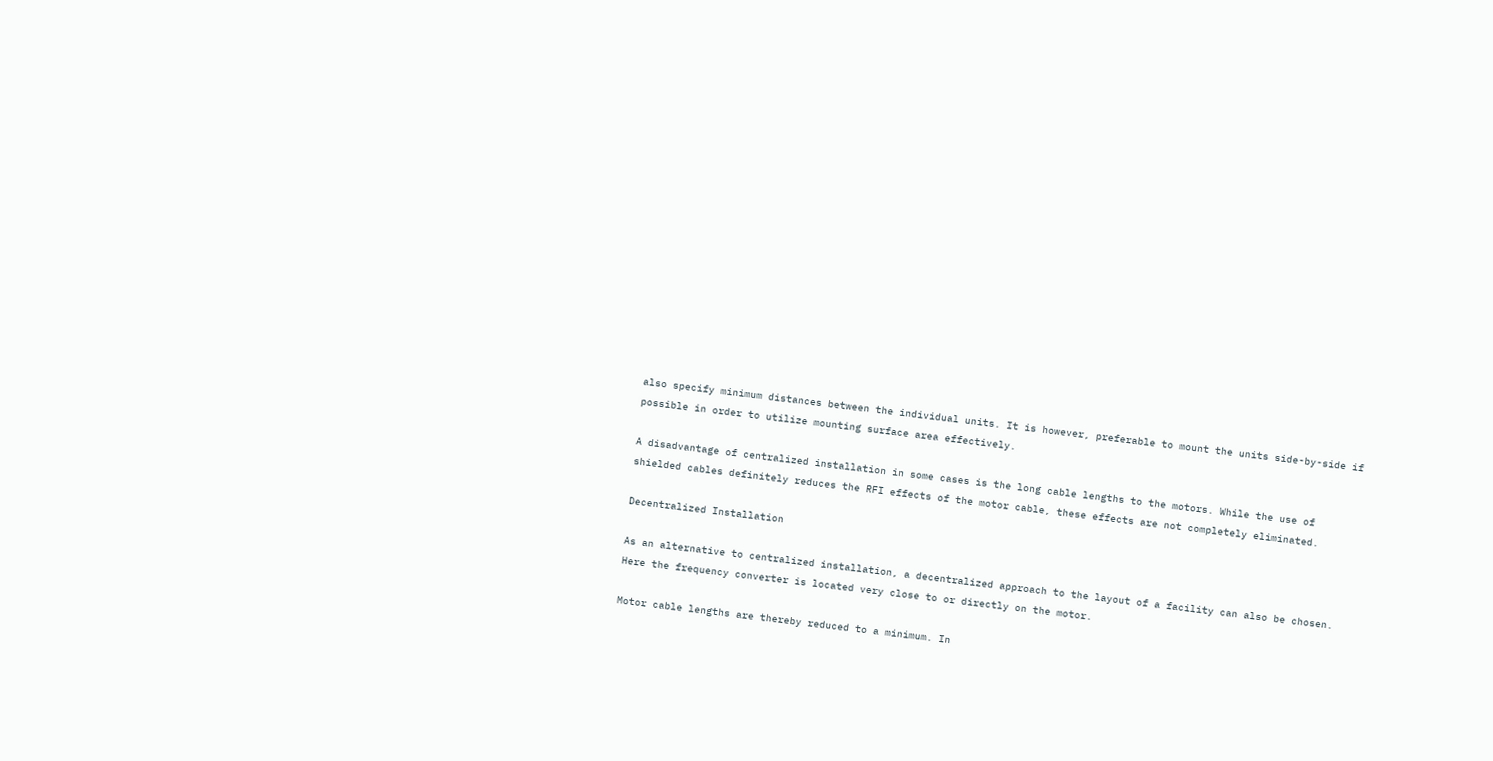also specify minimum distances between the individual units. It is however, preferable to mount the units side-by-side if possible in order to utilize mounting surface area effectively.

A disadvantage of centralized installation in some cases is the long cable lengths to the motors. While the use of shielded cables definitely reduces the RFI effects of the motor cable, these effects are not completely eliminated.

Decentralized Installation

As an alternative to centralized installation, a decentralized approach to the layout of a facility can also be chosen. Here the frequency converter is located very close to or directly on the motor.

Motor cable lengths are thereby reduced to a minimum. In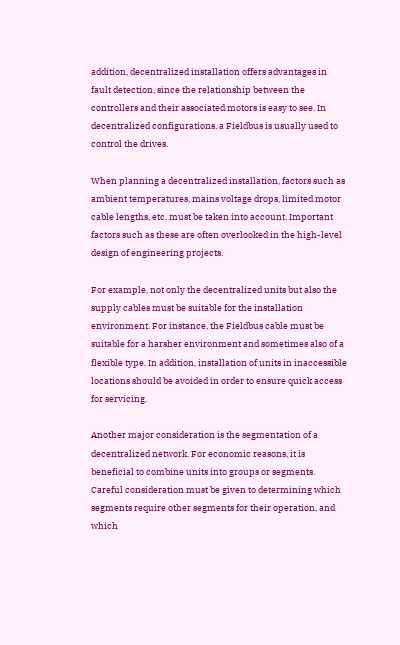addition, decentralized installation offers advantages in fault detection, since the relationship between the controllers and their associated motors is easy to see. In decentralized configurations, a Fieldbus is usually used to control the drives.

When planning a decentralized installation, factors such as ambient temperatures, mains voltage drops, limited motor cable lengths, etc. must be taken into account. Important factors such as these are often overlooked in the high-level design of engineering projects.

For example, not only the decentralized units but also the supply cables must be suitable for the installation environment. For instance, the Fieldbus cable must be suitable for a harsher environment and sometimes also of a flexible type. In addition, installation of units in inaccessible locations should be avoided in order to ensure quick access for servicing.

Another major consideration is the segmentation of a decentralized network. For economic reasons, it is beneficial to combine units into groups or segments. Careful consideration must be given to determining which segments require other segments for their operation, and which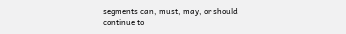segments can, must, may, or should continue to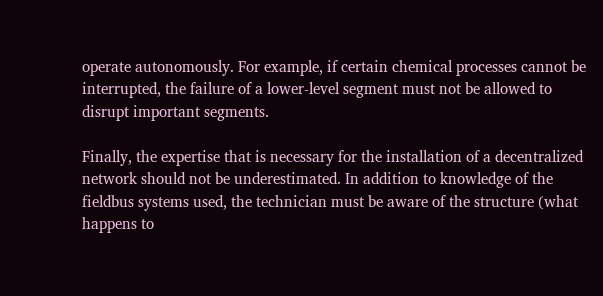operate autonomously. For example, if certain chemical processes cannot be interrupted, the failure of a lower-level segment must not be allowed to disrupt important segments.

Finally, the expertise that is necessary for the installation of a decentralized network should not be underestimated. In addition to knowledge of the fieldbus systems used, the technician must be aware of the structure (what happens to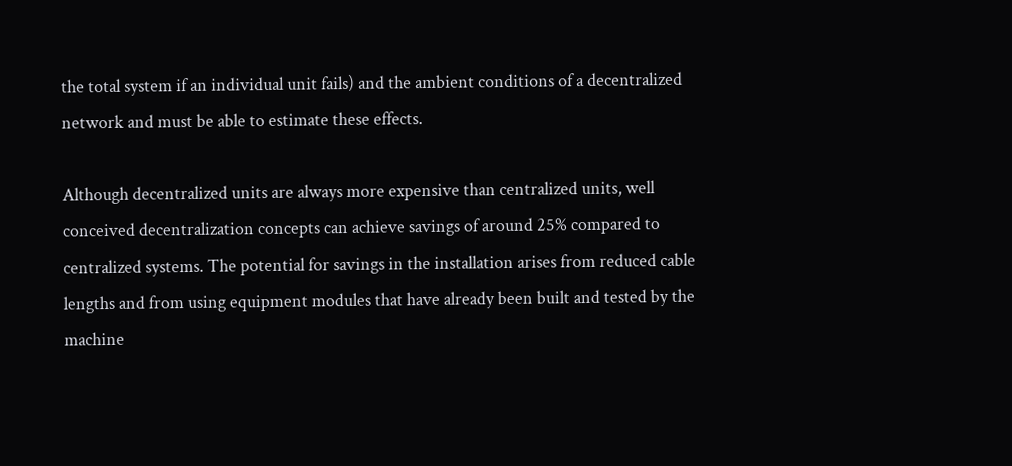the total system if an individual unit fails) and the ambient conditions of a decentralized network and must be able to estimate these effects.

Although decentralized units are always more expensive than centralized units, well conceived decentralization concepts can achieve savings of around 25% compared to centralized systems. The potential for savings in the installation arises from reduced cable lengths and from using equipment modules that have already been built and tested by the machine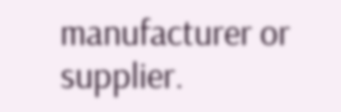manufacturer or supplier.